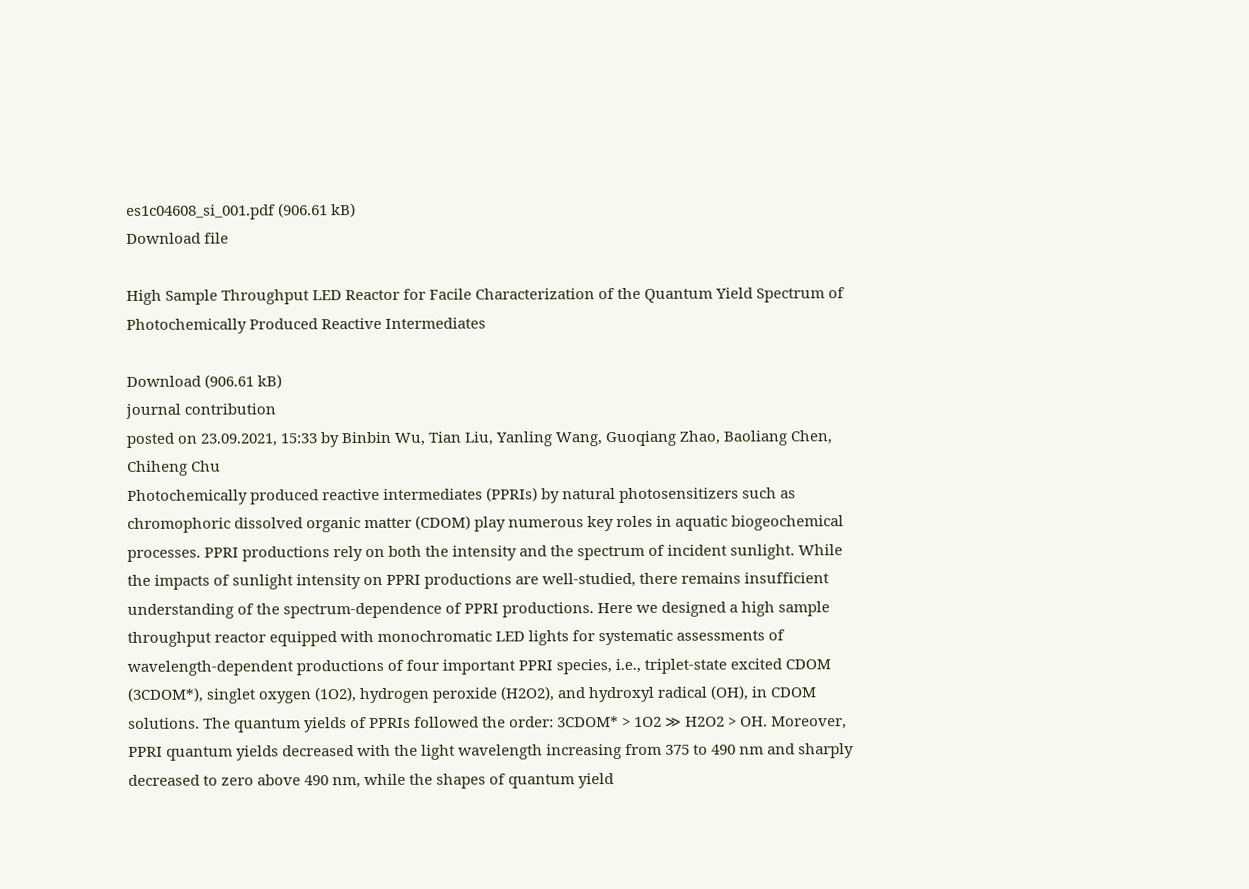es1c04608_si_001.pdf (906.61 kB)
Download file

High Sample Throughput LED Reactor for Facile Characterization of the Quantum Yield Spectrum of Photochemically Produced Reactive Intermediates

Download (906.61 kB)
journal contribution
posted on 23.09.2021, 15:33 by Binbin Wu, Tian Liu, Yanling Wang, Guoqiang Zhao, Baoliang Chen, Chiheng Chu
Photochemically produced reactive intermediates (PPRIs) by natural photosensitizers such as chromophoric dissolved organic matter (CDOM) play numerous key roles in aquatic biogeochemical processes. PPRI productions rely on both the intensity and the spectrum of incident sunlight. While the impacts of sunlight intensity on PPRI productions are well-studied, there remains insufficient understanding of the spectrum-dependence of PPRI productions. Here we designed a high sample throughput reactor equipped with monochromatic LED lights for systematic assessments of wavelength-dependent productions of four important PPRI species, i.e., triplet-state excited CDOM (3CDOM*), singlet oxygen (1O2), hydrogen peroxide (H2O2), and hydroxyl radical (OH), in CDOM solutions. The quantum yields of PPRIs followed the order: 3CDOM* > 1O2 ≫ H2O2 > OH. Moreover, PPRI quantum yields decreased with the light wavelength increasing from 375 to 490 nm and sharply decreased to zero above 490 nm, while the shapes of quantum yield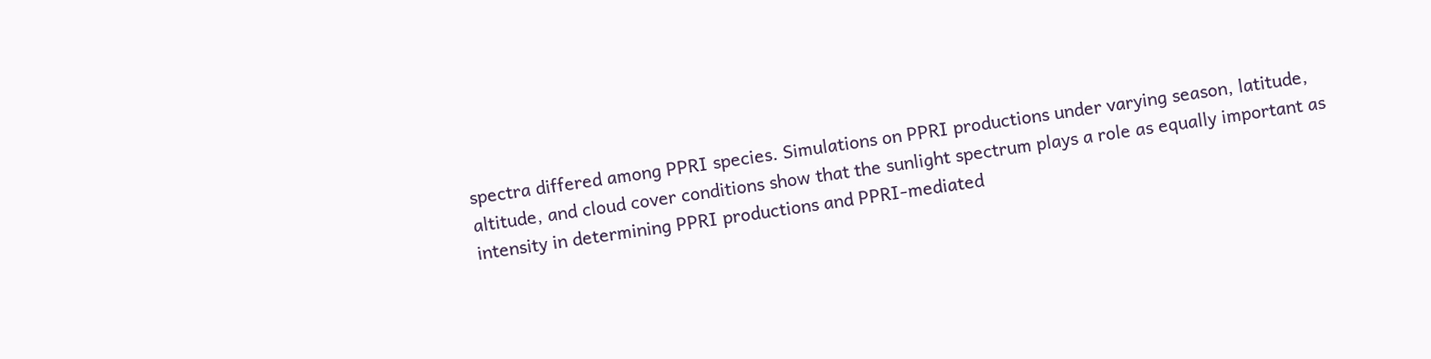spectra differed among PPRI species. Simulations on PPRI productions under varying season, latitude, altitude, and cloud cover conditions show that the sunlight spectrum plays a role as equally important as intensity in determining PPRI productions and PPRI-mediated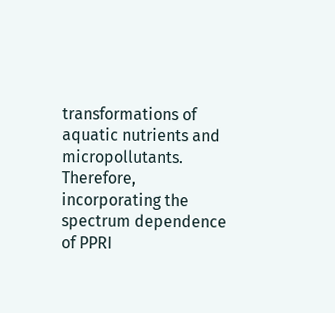transformations of aquatic nutrients and micropollutants. Therefore, incorporating the spectrum dependence of PPRI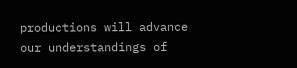productions will advance our understandings of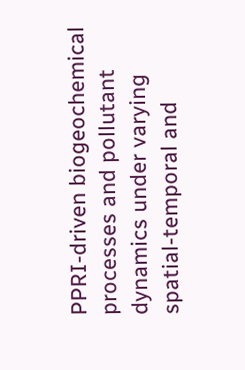PPRI-driven biogeochemical processes and pollutant dynamics under varying spatial-temporal and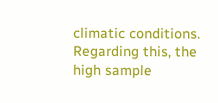climatic conditions. Regarding this, the high sample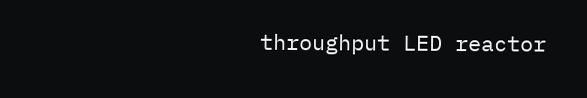throughput LED reactor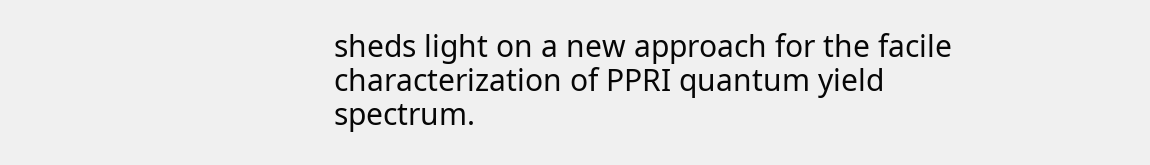sheds light on a new approach for the facile characterization of PPRI quantum yield spectrum.